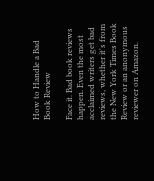How to Handle a Bad Book Review

Face it. Bad book reviews happen. Even the most acclaimed writers get bad reviews, whether it's from the New York Times Book Review or an anonymous reviewer on Amazon.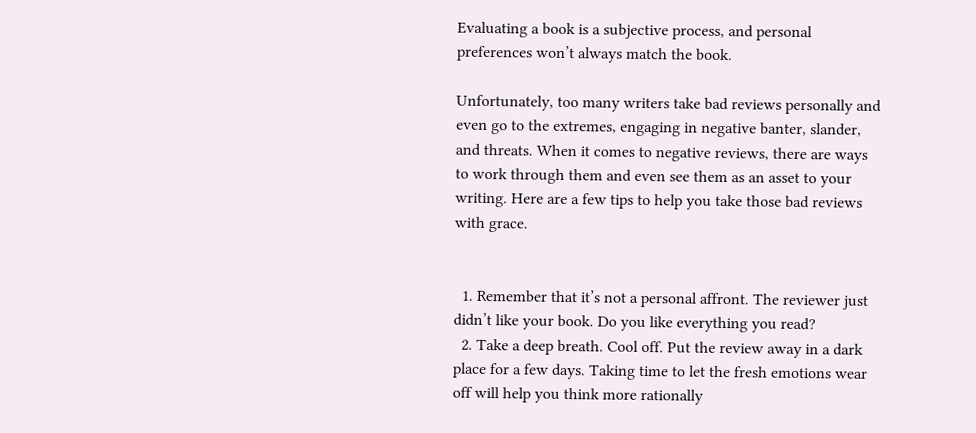Evaluating a book is a subjective process, and personal preferences won’t always match the book.

Unfortunately, too many writers take bad reviews personally and even go to the extremes, engaging in negative banter, slander, and threats. When it comes to negative reviews, there are ways to work through them and even see them as an asset to your writing. Here are a few tips to help you take those bad reviews with grace.


  1. Remember that it’s not a personal affront. The reviewer just didn’t like your book. Do you like everything you read?
  2. Take a deep breath. Cool off. Put the review away in a dark place for a few days. Taking time to let the fresh emotions wear off will help you think more rationally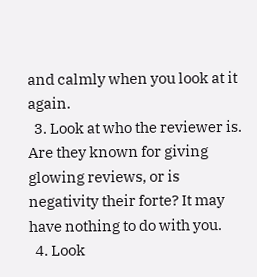and calmly when you look at it again.
  3. Look at who the reviewer is. Are they known for giving glowing reviews, or is negativity their forte? It may have nothing to do with you.
  4. Look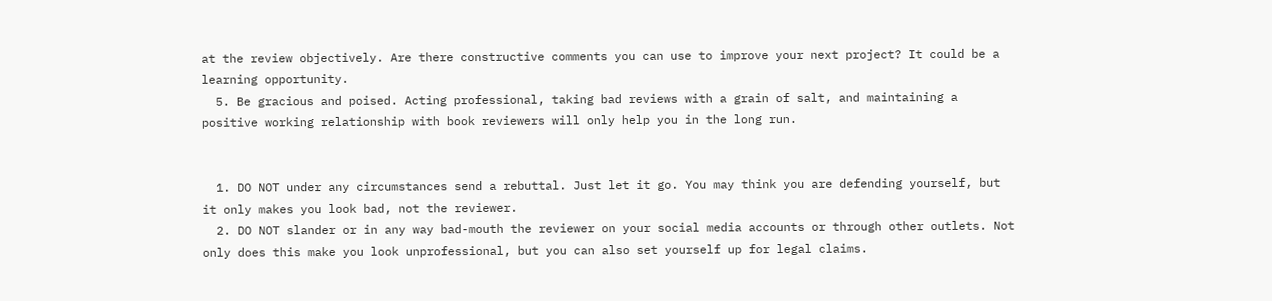at the review objectively. Are there constructive comments you can use to improve your next project? It could be a learning opportunity.
  5. Be gracious and poised. Acting professional, taking bad reviews with a grain of salt, and maintaining a positive working relationship with book reviewers will only help you in the long run.


  1. DO NOT under any circumstances send a rebuttal. Just let it go. You may think you are defending yourself, but it only makes you look bad, not the reviewer.
  2. DO NOT slander or in any way bad-mouth the reviewer on your social media accounts or through other outlets. Not only does this make you look unprofessional, but you can also set yourself up for legal claims.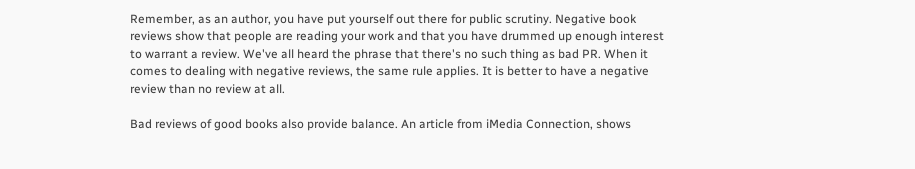Remember, as an author, you have put yourself out there for public scrutiny. Negative book reviews show that people are reading your work and that you have drummed up enough interest to warrant a review. We've all heard the phrase that there's no such thing as bad PR. When it comes to dealing with negative reviews, the same rule applies. It is better to have a negative review than no review at all.

Bad reviews of good books also provide balance. An article from iMedia Connection, shows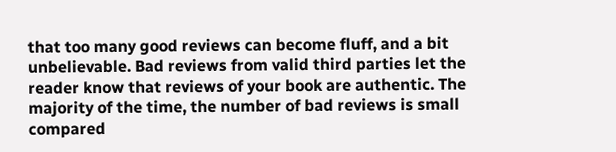that too many good reviews can become fluff, and a bit unbelievable. Bad reviews from valid third parties let the reader know that reviews of your book are authentic. The majority of the time, the number of bad reviews is small compared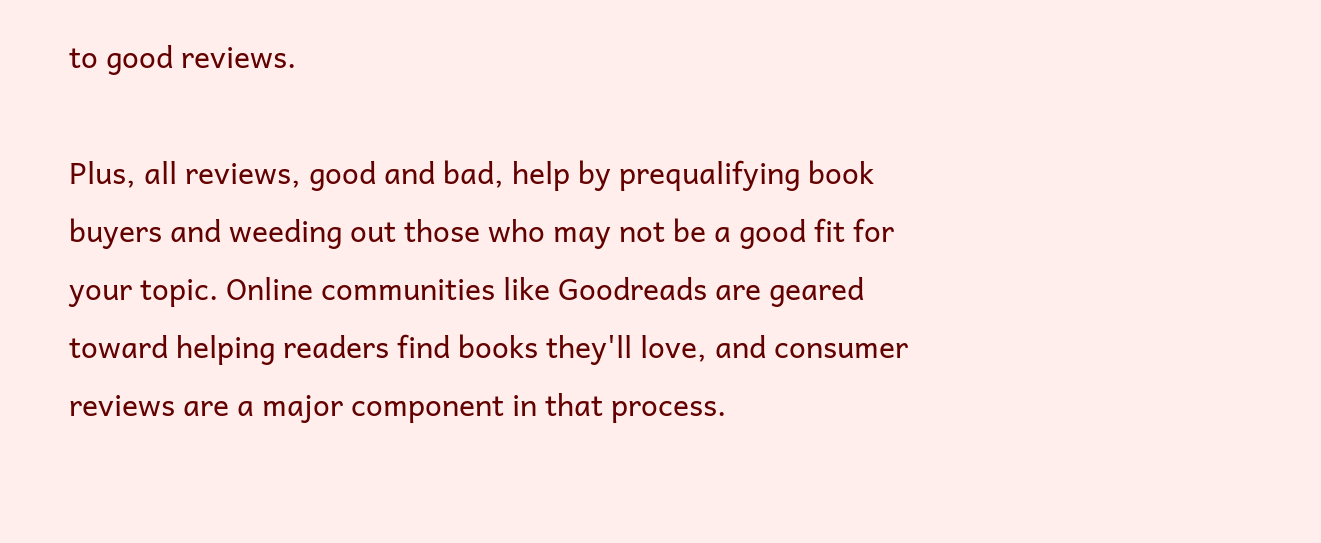to good reviews.

Plus, all reviews, good and bad, help by prequalifying book buyers and weeding out those who may not be a good fit for your topic. Online communities like Goodreads are geared toward helping readers find books they'll love, and consumer reviews are a major component in that process.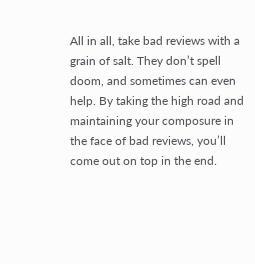All in all, take bad reviews with a grain of salt. They don’t spell doom, and sometimes can even help. By taking the high road and maintaining your composure in the face of bad reviews, you’ll come out on top in the end.